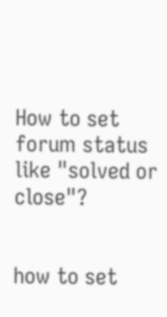How to set forum status like "solved or close"?


how to set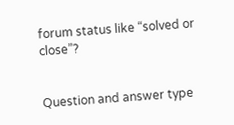forum status like “solved or close”?


Question and answer type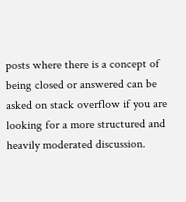posts where there is a concept of being closed or answered can be asked on stack overflow if you are looking for a more structured and heavily moderated discussion.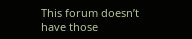This forum doesn’t have those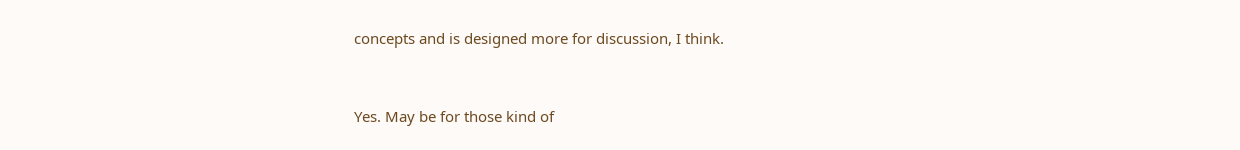concepts and is designed more for discussion, I think.


Yes. May be for those kind of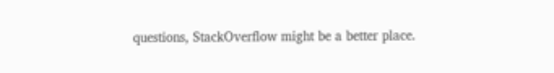questions, StackOverflow might be a better place.